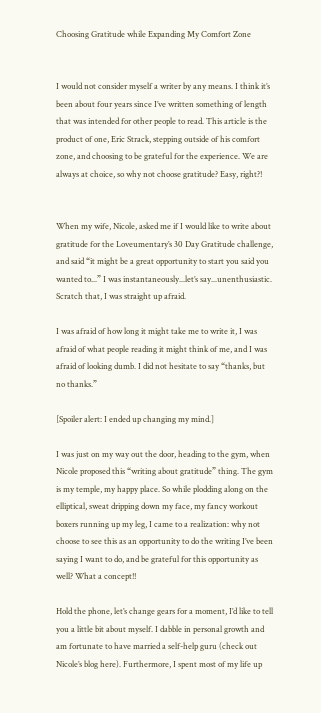Choosing Gratitude while Expanding My Comfort Zone


I would not consider myself a writer by any means. I think it’s been about four years since I’ve written something of length that was intended for other people to read. This article is the product of one, Eric Strack, stepping outside of his comfort zone, and choosing to be grateful for the experience. We are always at choice, so why not choose gratitude? Easy, right?!


When my wife, Nicole, asked me if I would like to write about gratitude for the Loveumentary’s 30 Day Gratitude challenge, and said “it might be a great opportunity to start you said you wanted to...” I was instantaneously...let’s say...unenthusiastic. Scratch that, I was straight up afraid.

I was afraid of how long it might take me to write it, I was afraid of what people reading it might think of me, and I was afraid of looking dumb. I did not hesitate to say “thanks, but no thanks.”

[Spoiler alert: I ended up changing my mind.]

I was just on my way out the door, heading to the gym, when Nicole proposed this “writing about gratitude” thing. The gym is my temple, my happy place. So while plodding along on the elliptical, sweat dripping down my face, my fancy workout boxers running up my leg, I came to a realization: why not choose to see this as an opportunity to do the writing I’ve been saying I want to do, and be grateful for this opportunity as well? What a concept!!

Hold the phone, let’s change gears for a moment, I’d like to tell you a little bit about myself. I dabble in personal growth and am fortunate to have married a self-help guru (check out Nicole’s blog here). Furthermore, I spent most of my life up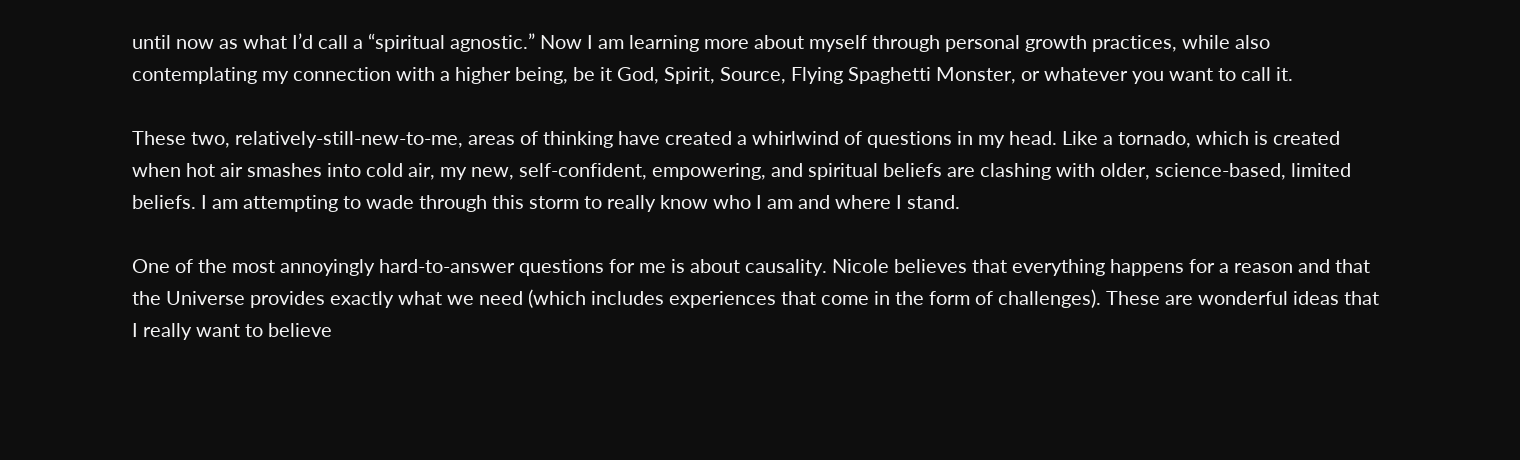until now as what I’d call a “spiritual agnostic.” Now I am learning more about myself through personal growth practices, while also contemplating my connection with a higher being, be it God, Spirit, Source, Flying Spaghetti Monster, or whatever you want to call it.

These two, relatively-still-new-to-me, areas of thinking have created a whirlwind of questions in my head. Like a tornado, which is created when hot air smashes into cold air, my new, self-confident, empowering, and spiritual beliefs are clashing with older, science-based, limited beliefs. I am attempting to wade through this storm to really know who I am and where I stand.

One of the most annoyingly hard-to-answer questions for me is about causality. Nicole believes that everything happens for a reason and that the Universe provides exactly what we need (which includes experiences that come in the form of challenges). These are wonderful ideas that I really want to believe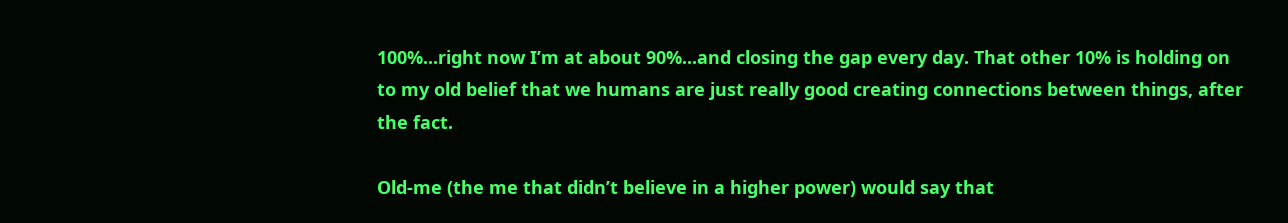100%...right now I’m at about 90%...and closing the gap every day. That other 10% is holding on to my old belief that we humans are just really good creating connections between things, after the fact.

Old-me (the me that didn’t believe in a higher power) would say that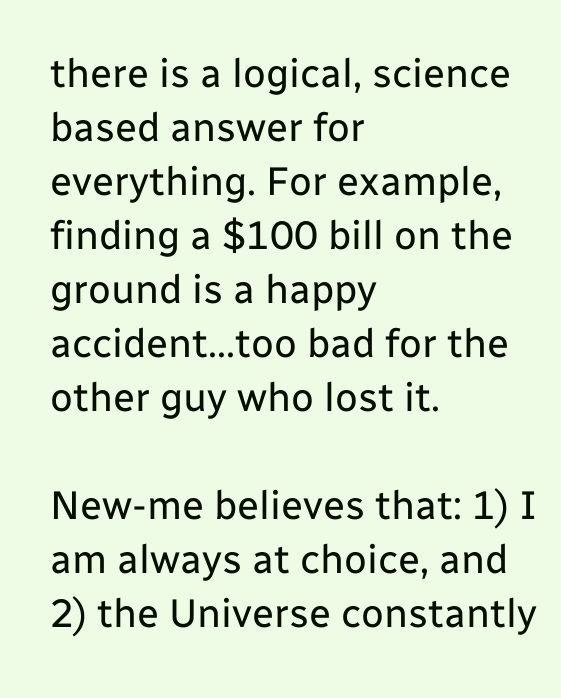there is a logical, science based answer for everything. For example, finding a $100 bill on the ground is a happy accident...too bad for the other guy who lost it.

New-me believes that: 1) I am always at choice, and 2) the Universe constantly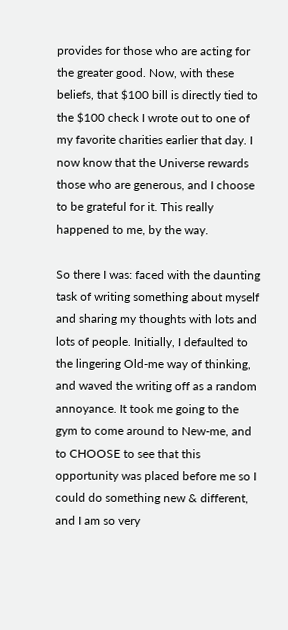provides for those who are acting for the greater good. Now, with these beliefs, that $100 bill is directly tied to the $100 check I wrote out to one of my favorite charities earlier that day. I now know that the Universe rewards those who are generous, and I choose to be grateful for it. This really happened to me, by the way.

So there I was: faced with the daunting task of writing something about myself and sharing my thoughts with lots and lots of people. Initially, I defaulted to the lingering Old-me way of thinking, and waved the writing off as a random annoyance. It took me going to the gym to come around to New-me, and to CHOOSE to see that this opportunity was placed before me so I could do something new & different, and I am so very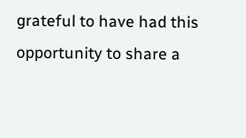grateful to have had this opportunity to share a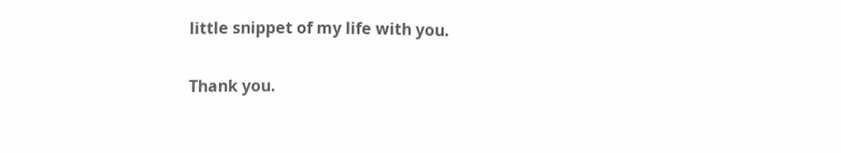little snippet of my life with you.

Thank you.